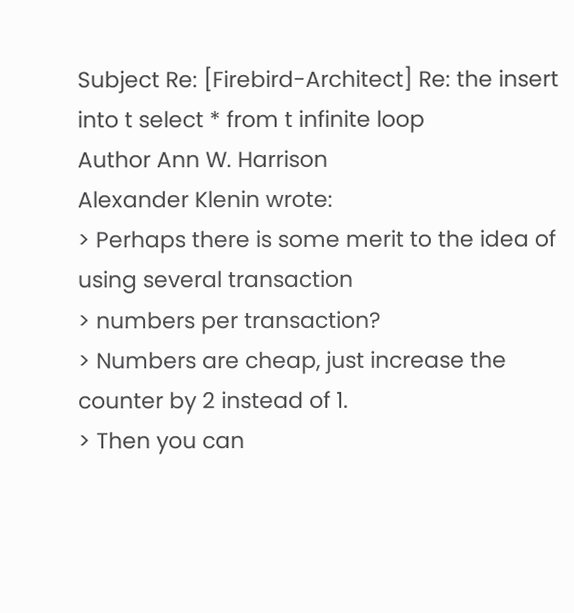Subject Re: [Firebird-Architect] Re: the insert into t select * from t infinite loop
Author Ann W. Harrison
Alexander Klenin wrote:
> Perhaps there is some merit to the idea of using several transaction
> numbers per transaction?
> Numbers are cheap, just increase the counter by 2 instead of 1.
> Then you can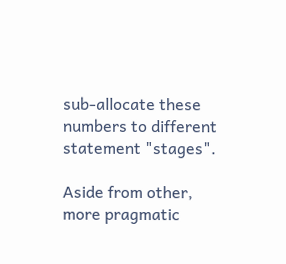sub-allocate these numbers to different statement "stages".

Aside from other, more pragmatic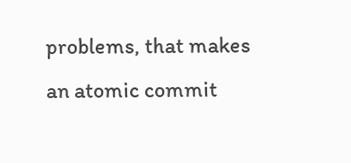problems, that makes an atomic commit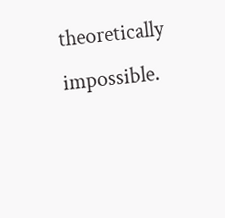theoretically impossible.